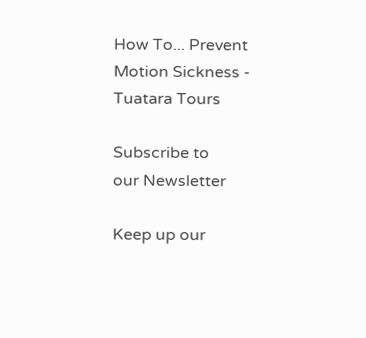How To... Prevent Motion Sickness - Tuatara Tours

Subscribe to
our Newsletter

Keep up our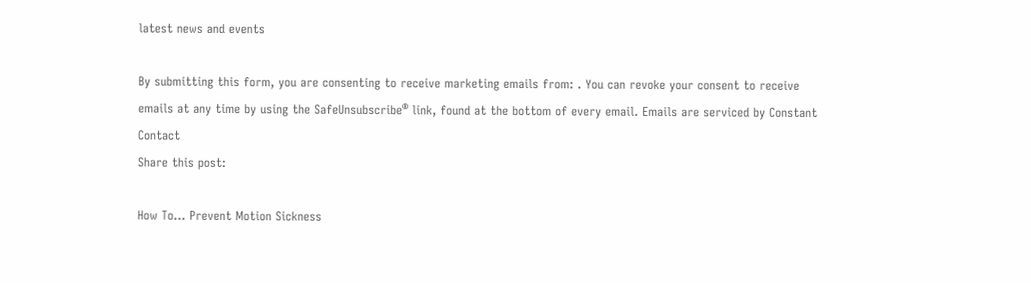latest news and events

By submitting this form, you are consenting to receive marketing emails from: . You can revoke your consent to receive emails at any time by using the SafeUnsubscribe® link, found at the bottom of every email. Emails are serviced by Constant Contact
Share this post:

How To… Prevent Motion Sickness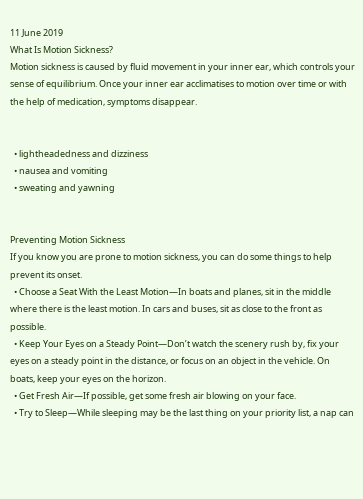11 June 2019
What Is Motion Sickness?
Motion sickness is caused by fluid movement in your inner ear, which controls your sense of equilibrium. Once your inner ear acclimatises to motion over time or with the help of medication, symptoms disappear.


  • lightheadedness and dizziness
  • nausea and vomiting
  • sweating and yawning


Preventing Motion Sickness
If you know you are prone to motion sickness, you can do some things to help prevent its onset.
  • Choose a Seat With the Least Motion—In boats and planes, sit in the middle where there is the least motion. In cars and buses, sit as close to the front as possible.
  • Keep Your Eyes on a Steady Point—Don’t watch the scenery rush by, fix your eyes on a steady point in the distance, or focus on an object in the vehicle. On boats, keep your eyes on the horizon.
  • Get Fresh Air—If possible, get some fresh air blowing on your face.
  • Try to Sleep—While sleeping may be the last thing on your priority list, a nap can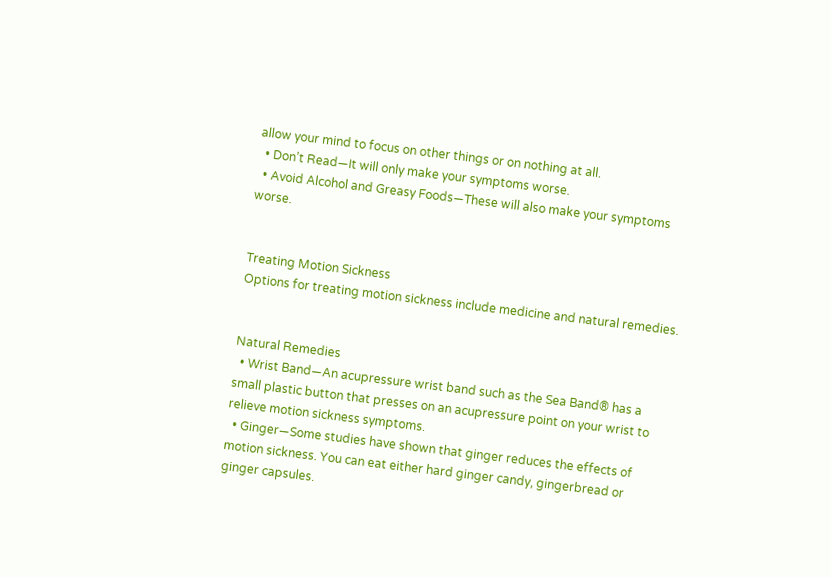allow your mind to focus on other things or on nothing at all.
  • Don’t Read—It will only make your symptoms worse.
  • Avoid Alcohol and Greasy Foods—These will also make your symptoms worse.


Treating Motion Sickness
Options for treating motion sickness include medicine and natural remedies.


Natural Remedies
  • Wrist Band—An acupressure wrist band such as the Sea Band® has a small plastic button that presses on an acupressure point on your wrist to relieve motion sickness symptoms.
  • Ginger—Some studies have shown that ginger reduces the effects of motion sickness. You can eat either hard ginger candy, gingerbread or ginger capsules.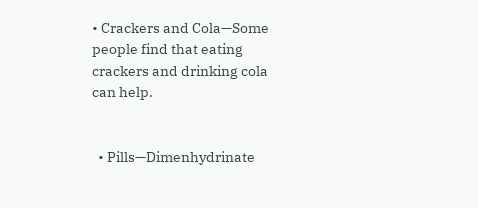• Crackers and Cola—Some people find that eating crackers and drinking cola can help.


  • Pills—Dimenhydrinate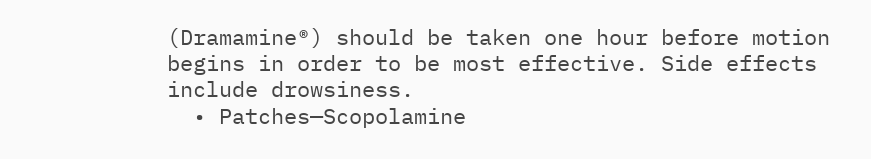(Dramamine®) should be taken one hour before motion begins in order to be most effective. Side effects include drowsiness.
  • Patches—Scopolamine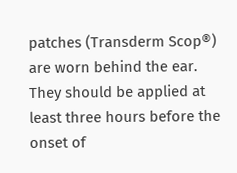patches (Transderm Scop®) are worn behind the ear. They should be applied at least three hours before the onset of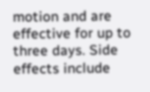motion and are effective for up to three days. Side effects include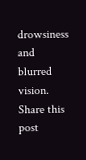drowsiness and blurred vision.
Share this post